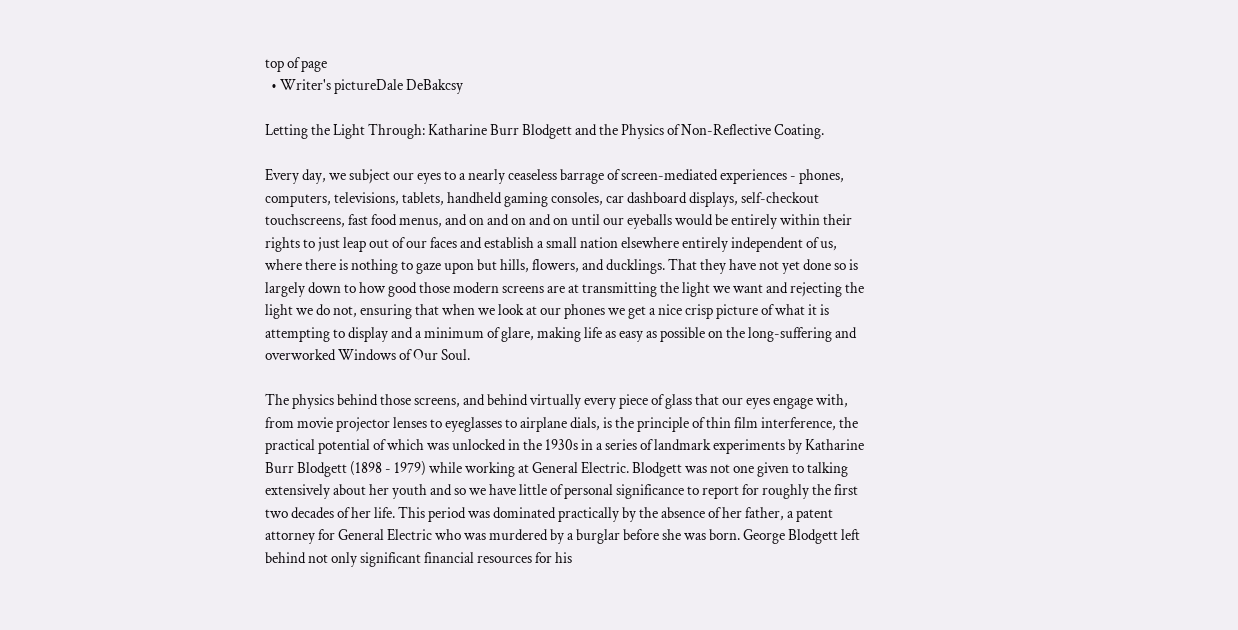top of page
  • Writer's pictureDale DeBakcsy

Letting the Light Through: Katharine Burr Blodgett and the Physics of Non-Reflective Coating.

Every day, we subject our eyes to a nearly ceaseless barrage of screen-mediated experiences - phones, computers, televisions, tablets, handheld gaming consoles, car dashboard displays, self-checkout touchscreens, fast food menus, and on and on and on until our eyeballs would be entirely within their rights to just leap out of our faces and establish a small nation elsewhere entirely independent of us, where there is nothing to gaze upon but hills, flowers, and ducklings. That they have not yet done so is largely down to how good those modern screens are at transmitting the light we want and rejecting the light we do not, ensuring that when we look at our phones we get a nice crisp picture of what it is attempting to display and a minimum of glare, making life as easy as possible on the long-suffering and overworked Windows of Our Soul.

The physics behind those screens, and behind virtually every piece of glass that our eyes engage with, from movie projector lenses to eyeglasses to airplane dials, is the principle of thin film interference, the practical potential of which was unlocked in the 1930s in a series of landmark experiments by Katharine Burr Blodgett (1898 - 1979) while working at General Electric. Blodgett was not one given to talking extensively about her youth and so we have little of personal significance to report for roughly the first two decades of her life. This period was dominated practically by the absence of her father, a patent attorney for General Electric who was murdered by a burglar before she was born. George Blodgett left behind not only significant financial resources for his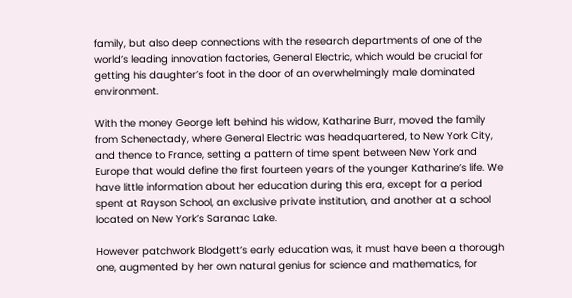family, but also deep connections with the research departments of one of the world’s leading innovation factories, General Electric, which would be crucial for getting his daughter’s foot in the door of an overwhelmingly male dominated environment.

With the money George left behind his widow, Katharine Burr, moved the family from Schenectady, where General Electric was headquartered, to New York City, and thence to France, setting a pattern of time spent between New York and Europe that would define the first fourteen years of the younger Katharine’s life. We have little information about her education during this era, except for a period spent at Rayson School, an exclusive private institution, and another at a school located on New York’s Saranac Lake.

However patchwork Blodgett’s early education was, it must have been a thorough one, augmented by her own natural genius for science and mathematics, for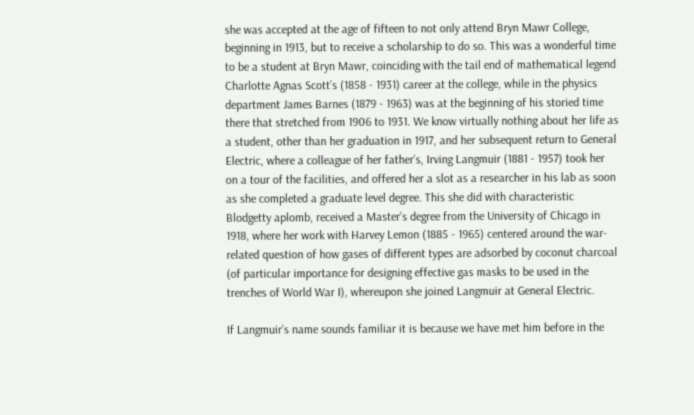she was accepted at the age of fifteen to not only attend Bryn Mawr College, beginning in 1913, but to receive a scholarship to do so. This was a wonderful time to be a student at Bryn Mawr, coinciding with the tail end of mathematical legend Charlotte Agnas Scott’s (1858 - 1931) career at the college, while in the physics department James Barnes (1879 - 1963) was at the beginning of his storied time there that stretched from 1906 to 1931. We know virtually nothing about her life as a student, other than her graduation in 1917, and her subsequent return to General Electric, where a colleague of her father’s, Irving Langmuir (1881 - 1957) took her on a tour of the facilities, and offered her a slot as a researcher in his lab as soon as she completed a graduate level degree. This she did with characteristic Blodgetty aplomb, received a Master’s degree from the University of Chicago in 1918, where her work with Harvey Lemon (1885 - 1965) centered around the war-related question of how gases of different types are adsorbed by coconut charcoal (of particular importance for designing effective gas masks to be used in the trenches of World War I), whereupon she joined Langmuir at General Electric.

If Langmuir’s name sounds familiar it is because we have met him before in the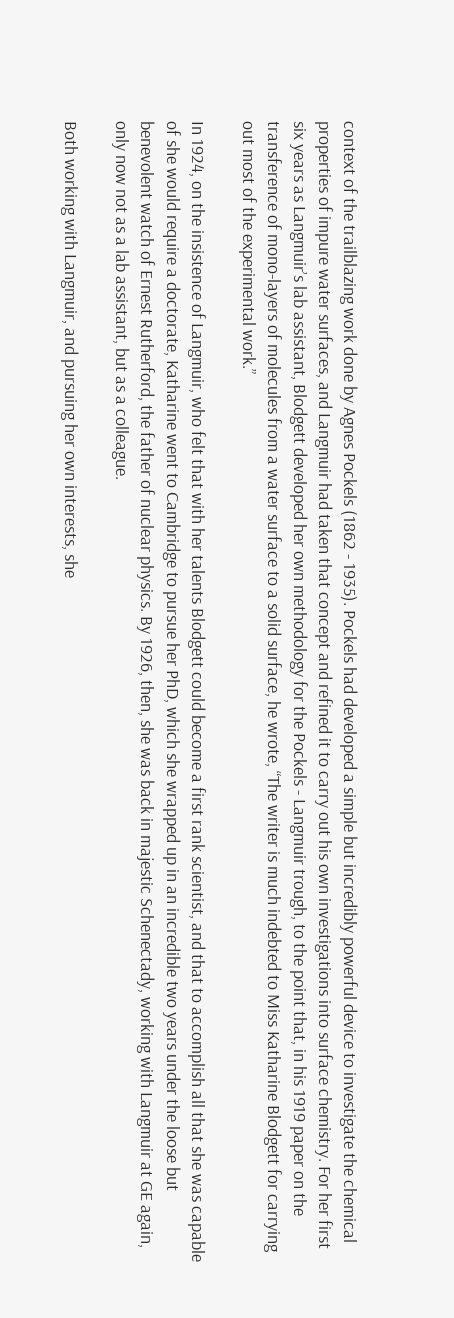context of the trailblazing work done by Agnes Pockels (1862 - 1935). Pockels had developed a simple but incredibly powerful device to investigate the chemical properties of impure water surfaces, and Langmuir had taken that concept and refined it to carry out his own investigations into surface chemistry. For her first six years as Langmuir’s lab assistant, Blodgett developed her own methodology for the Pockels - Langmuir trough, to the point that, in his 1919 paper on the transference of mono-layers of molecules from a water surface to a solid surface, he wrote, “The writer is much indebted to Miss Katharine Blodgett for carrying out most of the experimental work.”

In 1924, on the insistence of Langmuir, who felt that with her talents Blodgett could become a first rank scientist, and that to accomplish all that she was capable of she would require a doctorate, Katharine went to Cambridge to pursue her PhD, which she wrapped up in an incredible two years under the loose but benevolent watch of Ernest Rutherford, the father of nuclear physics. By 1926, then, she was back in majestic Schenectady, working with Langmuir at GE again, only now not as a lab assistant, but as a colleague.

Both working with Langmuir, and pursuing her own interests, she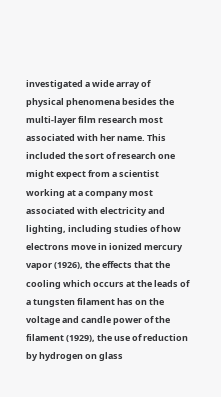investigated a wide array of physical phenomena besides the multi-layer film research most associated with her name. This included the sort of research one might expect from a scientist working at a company most associated with electricity and lighting, including studies of how electrons move in ionized mercury vapor (1926), the effects that the cooling which occurs at the leads of a tungsten filament has on the voltage and candle power of the filament (1929), the use of reduction by hydrogen on glass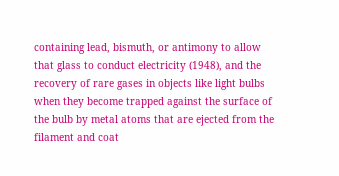containing lead, bismuth, or antimony to allow that glass to conduct electricity (1948), and the recovery of rare gases in objects like light bulbs when they become trapped against the surface of the bulb by metal atoms that are ejected from the filament and coat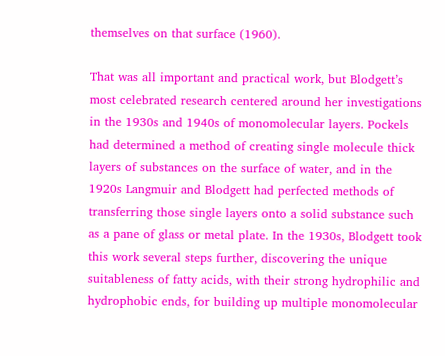themselves on that surface (1960).

That was all important and practical work, but Blodgett’s most celebrated research centered around her investigations in the 1930s and 1940s of monomolecular layers. Pockels had determined a method of creating single molecule thick layers of substances on the surface of water, and in the 1920s Langmuir and Blodgett had perfected methods of transferring those single layers onto a solid substance such as a pane of glass or metal plate. In the 1930s, Blodgett took this work several steps further, discovering the unique suitableness of fatty acids, with their strong hydrophilic and hydrophobic ends, for building up multiple monomolecular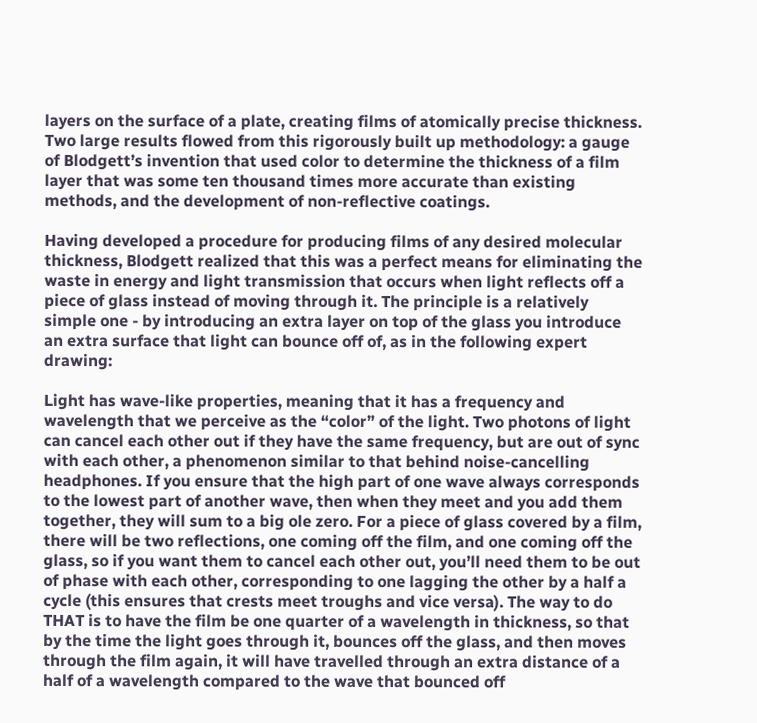layers on the surface of a plate, creating films of atomically precise thickness. Two large results flowed from this rigorously built up methodology: a gauge of Blodgett’s invention that used color to determine the thickness of a film layer that was some ten thousand times more accurate than existing methods, and the development of non-reflective coatings.

Having developed a procedure for producing films of any desired molecular thickness, Blodgett realized that this was a perfect means for eliminating the waste in energy and light transmission that occurs when light reflects off a piece of glass instead of moving through it. The principle is a relatively simple one - by introducing an extra layer on top of the glass you introduce an extra surface that light can bounce off of, as in the following expert drawing:

Light has wave-like properties, meaning that it has a frequency and wavelength that we perceive as the “color” of the light. Two photons of light can cancel each other out if they have the same frequency, but are out of sync with each other, a phenomenon similar to that behind noise-cancelling headphones. If you ensure that the high part of one wave always corresponds to the lowest part of another wave, then when they meet and you add them together, they will sum to a big ole zero. For a piece of glass covered by a film, there will be two reflections, one coming off the film, and one coming off the glass, so if you want them to cancel each other out, you’ll need them to be out of phase with each other, corresponding to one lagging the other by a half a cycle (this ensures that crests meet troughs and vice versa). The way to do THAT is to have the film be one quarter of a wavelength in thickness, so that by the time the light goes through it, bounces off the glass, and then moves through the film again, it will have travelled through an extra distance of a half of a wavelength compared to the wave that bounced off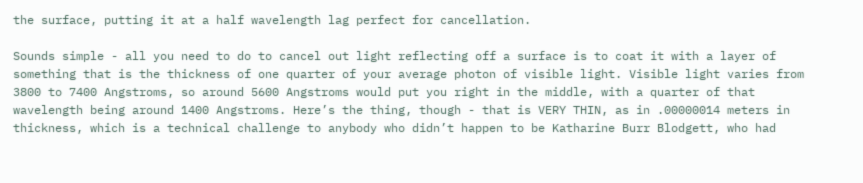the surface, putting it at a half wavelength lag perfect for cancellation.

Sounds simple - all you need to do to cancel out light reflecting off a surface is to coat it with a layer of something that is the thickness of one quarter of your average photon of visible light. Visible light varies from 3800 to 7400 Angstroms, so around 5600 Angstroms would put you right in the middle, with a quarter of that wavelength being around 1400 Angstroms. Here’s the thing, though - that is VERY THIN, as in .00000014 meters in thickness, which is a technical challenge to anybody who didn’t happen to be Katharine Burr Blodgett, who had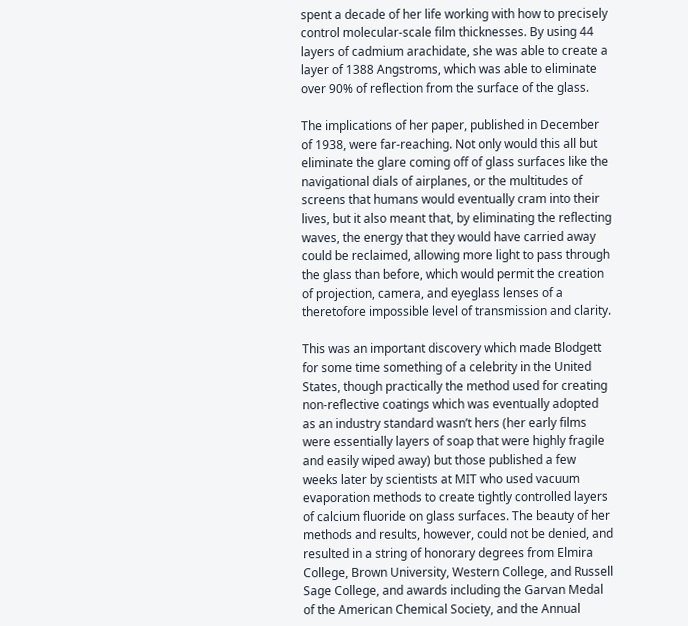spent a decade of her life working with how to precisely control molecular-scale film thicknesses. By using 44 layers of cadmium arachidate, she was able to create a layer of 1388 Angstroms, which was able to eliminate over 90% of reflection from the surface of the glass.

The implications of her paper, published in December of 1938, were far-reaching. Not only would this all but eliminate the glare coming off of glass surfaces like the navigational dials of airplanes, or the multitudes of screens that humans would eventually cram into their lives, but it also meant that, by eliminating the reflecting waves, the energy that they would have carried away could be reclaimed, allowing more light to pass through the glass than before, which would permit the creation of projection, camera, and eyeglass lenses of a theretofore impossible level of transmission and clarity.

This was an important discovery which made Blodgett for some time something of a celebrity in the United States, though practically the method used for creating non-reflective coatings which was eventually adopted as an industry standard wasn’t hers (her early films were essentially layers of soap that were highly fragile and easily wiped away) but those published a few weeks later by scientists at MIT who used vacuum evaporation methods to create tightly controlled layers of calcium fluoride on glass surfaces. The beauty of her methods and results, however, could not be denied, and resulted in a string of honorary degrees from Elmira College, Brown University, Western College, and Russell Sage College, and awards including the Garvan Medal of the American Chemical Society, and the Annual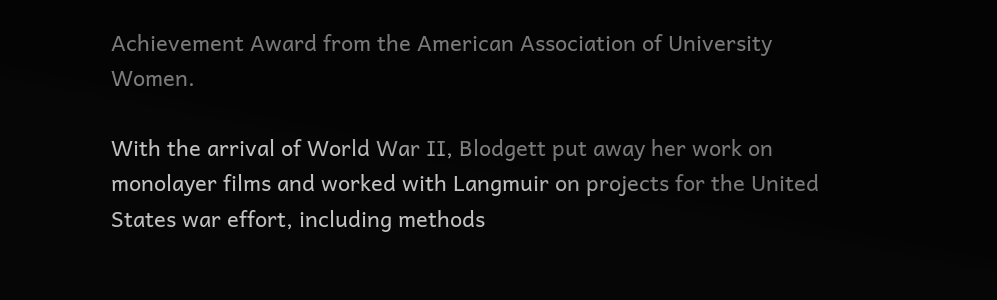Achievement Award from the American Association of University Women.

With the arrival of World War II, Blodgett put away her work on monolayer films and worked with Langmuir on projects for the United States war effort, including methods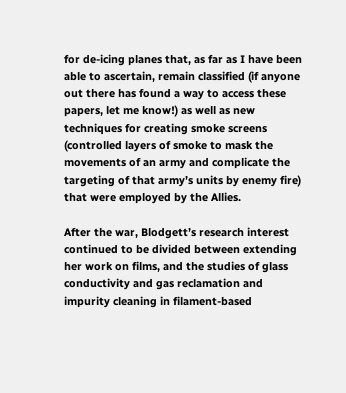for de-icing planes that, as far as I have been able to ascertain, remain classified (if anyone out there has found a way to access these papers, let me know!) as well as new techniques for creating smoke screens (controlled layers of smoke to mask the movements of an army and complicate the targeting of that army’s units by enemy fire) that were employed by the Allies.

After the war, Blodgett’s research interest continued to be divided between extending her work on films, and the studies of glass conductivity and gas reclamation and impurity cleaning in filament-based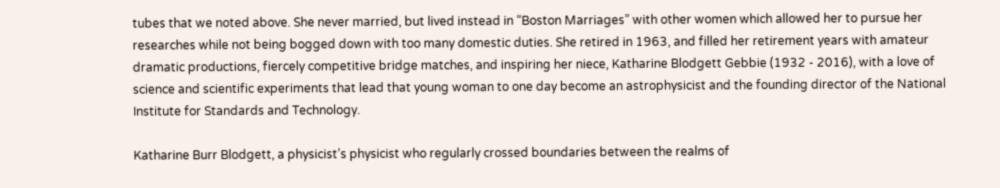tubes that we noted above. She never married, but lived instead in “Boston Marriages” with other women which allowed her to pursue her researches while not being bogged down with too many domestic duties. She retired in 1963, and filled her retirement years with amateur dramatic productions, fiercely competitive bridge matches, and inspiring her niece, Katharine Blodgett Gebbie (1932 - 2016), with a love of science and scientific experiments that lead that young woman to one day become an astrophysicist and the founding director of the National Institute for Standards and Technology.

Katharine Burr Blodgett, a physicist’s physicist who regularly crossed boundaries between the realms of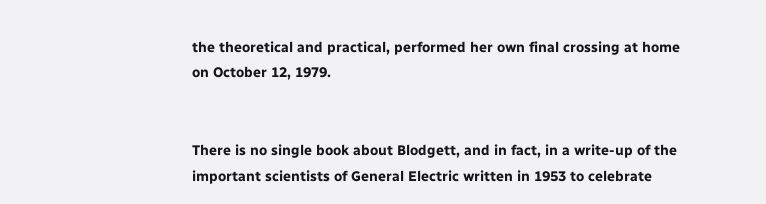the theoretical and practical, performed her own final crossing at home on October 12, 1979.


There is no single book about Blodgett, and in fact, in a write-up of the important scientists of General Electric written in 1953 to celebrate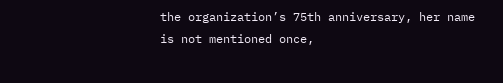the organization’s 75th anniversary, her name is not mentioned once,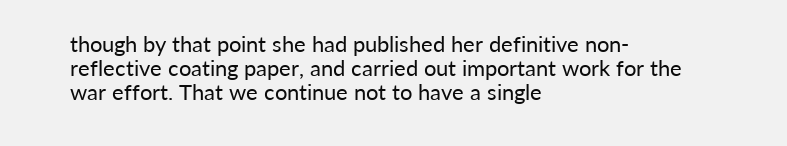though by that point she had published her definitive non-reflective coating paper, and carried out important work for the war effort. That we continue not to have a single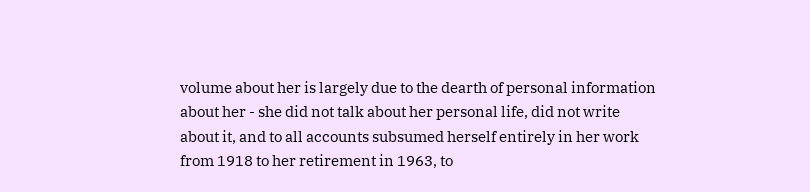volume about her is largely due to the dearth of personal information about her - she did not talk about her personal life, did not write about it, and to all accounts subsumed herself entirely in her work from 1918 to her retirement in 1963, to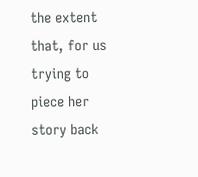the extent that, for us trying to piece her story back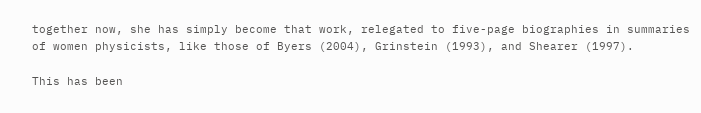together now, she has simply become that work, relegated to five-page biographies in summaries of women physicists, like those of Byers (2004), Grinstein (1993), and Shearer (1997).

This has been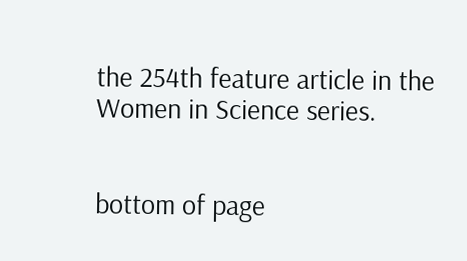the 254th feature article in the Women in Science series.


bottom of page